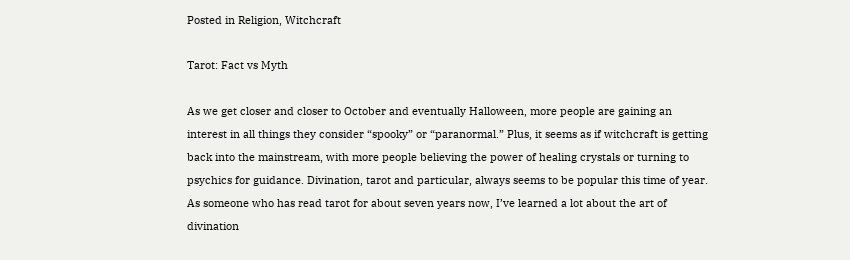Posted in Religion, Witchcraft

Tarot: Fact vs Myth

As we get closer and closer to October and eventually Halloween, more people are gaining an interest in all things they consider “spooky” or “paranormal.” Plus, it seems as if witchcraft is getting back into the mainstream, with more people believing the power of healing crystals or turning to psychics for guidance. Divination, tarot and particular, always seems to be popular this time of year. As someone who has read tarot for about seven years now, I’ve learned a lot about the art of divination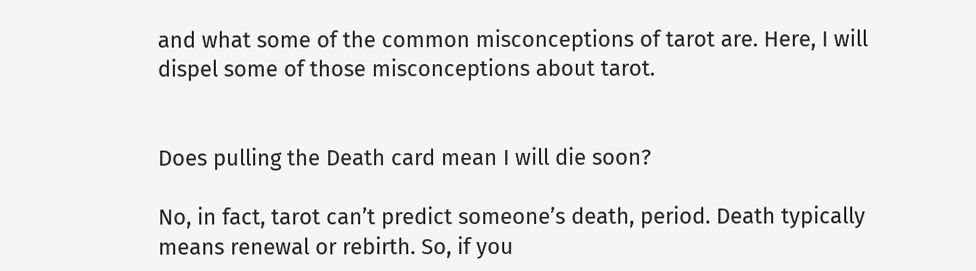and what some of the common misconceptions of tarot are. Here, I will dispel some of those misconceptions about tarot.


Does pulling the Death card mean I will die soon?

No, in fact, tarot can’t predict someone’s death, period. Death typically means renewal or rebirth. So, if you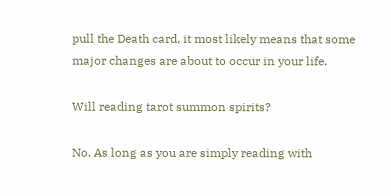pull the Death card, it most likely means that some major changes are about to occur in your life.

Will reading tarot summon spirits?

No. As long as you are simply reading with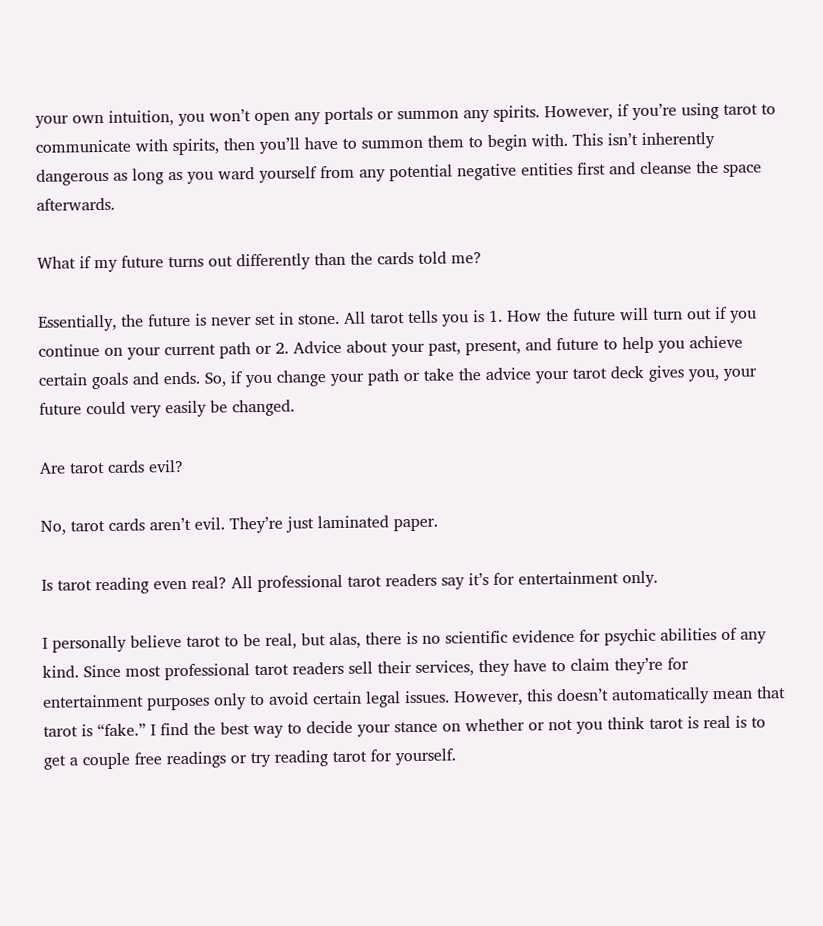your own intuition, you won’t open any portals or summon any spirits. However, if you’re using tarot to communicate with spirits, then you’ll have to summon them to begin with. This isn’t inherently dangerous as long as you ward yourself from any potential negative entities first and cleanse the space afterwards.

What if my future turns out differently than the cards told me?

Essentially, the future is never set in stone. All tarot tells you is 1. How the future will turn out if you continue on your current path or 2. Advice about your past, present, and future to help you achieve certain goals and ends. So, if you change your path or take the advice your tarot deck gives you, your future could very easily be changed.

Are tarot cards evil?

No, tarot cards aren’t evil. They’re just laminated paper.

Is tarot reading even real? All professional tarot readers say it’s for entertainment only.

I personally believe tarot to be real, but alas, there is no scientific evidence for psychic abilities of any kind. Since most professional tarot readers sell their services, they have to claim they’re for entertainment purposes only to avoid certain legal issues. However, this doesn’t automatically mean that tarot is “fake.” I find the best way to decide your stance on whether or not you think tarot is real is to get a couple free readings or try reading tarot for yourself.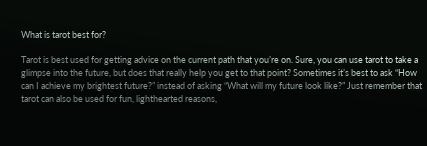What is tarot best for?

Tarot is best used for getting advice on the current path that you’re on. Sure, you can use tarot to take a glimpse into the future, but does that really help you get to that point? Sometimes it’s best to ask “How can I achieve my brightest future?” instead of asking “What will my future look like?” Just remember that tarot can also be used for fun, lighthearted reasons,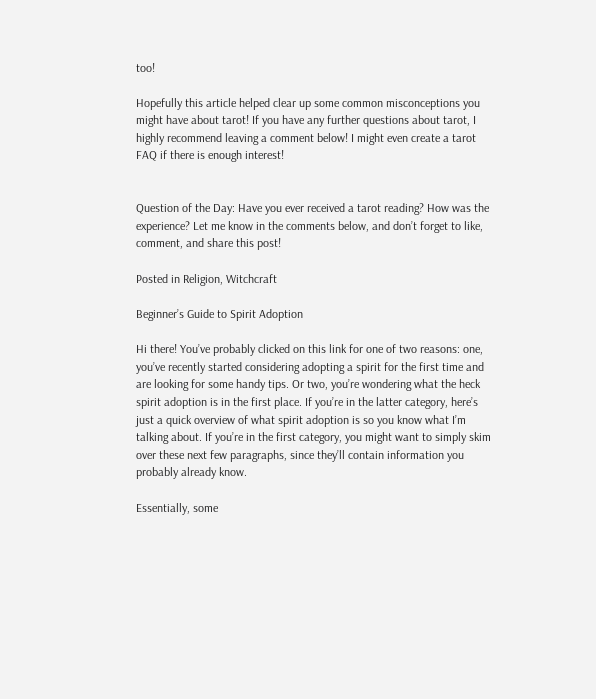too!

Hopefully this article helped clear up some common misconceptions you might have about tarot! If you have any further questions about tarot, I highly recommend leaving a comment below! I might even create a tarot FAQ if there is enough interest!


Question of the Day: Have you ever received a tarot reading? How was the experience? Let me know in the comments below, and don’t forget to like, comment, and share this post!

Posted in Religion, Witchcraft

Beginner’s Guide to Spirit Adoption

Hi there! You’ve probably clicked on this link for one of two reasons: one, you’ve recently started considering adopting a spirit for the first time and are looking for some handy tips. Or two, you’re wondering what the heck spirit adoption is in the first place. If you’re in the latter category, here’s just a quick overview of what spirit adoption is so you know what I’m talking about. If you’re in the first category, you might want to simply skim over these next few paragraphs, since they’ll contain information you probably already know.

Essentially, some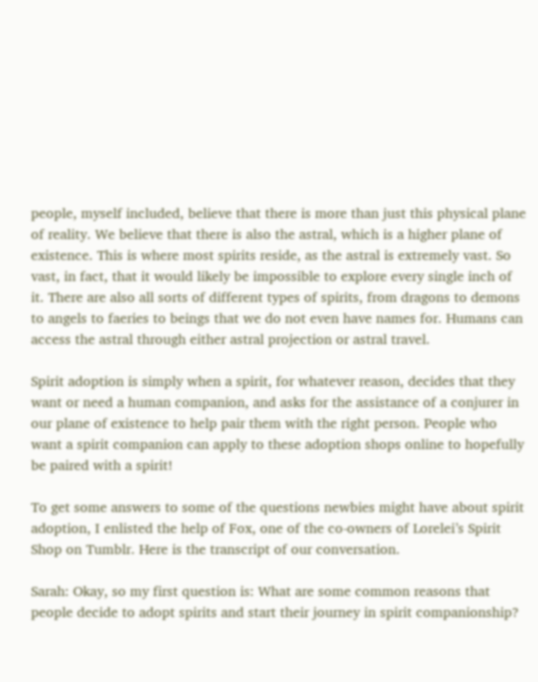people, myself included, believe that there is more than just this physical plane of reality. We believe that there is also the astral, which is a higher plane of existence. This is where most spirits reside, as the astral is extremely vast. So vast, in fact, that it would likely be impossible to explore every single inch of it. There are also all sorts of different types of spirits, from dragons to demons to angels to faeries to beings that we do not even have names for. Humans can access the astral through either astral projection or astral travel.

Spirit adoption is simply when a spirit, for whatever reason, decides that they want or need a human companion, and asks for the assistance of a conjurer in our plane of existence to help pair them with the right person. People who want a spirit companion can apply to these adoption shops online to hopefully be paired with a spirit!

To get some answers to some of the questions newbies might have about spirit adoption, I enlisted the help of Fox, one of the co-owners of Lorelei’s Spirit Shop on Tumblr. Here is the transcript of our conversation.

Sarah: Okay, so my first question is: What are some common reasons that people decide to adopt spirits and start their journey in spirit companionship?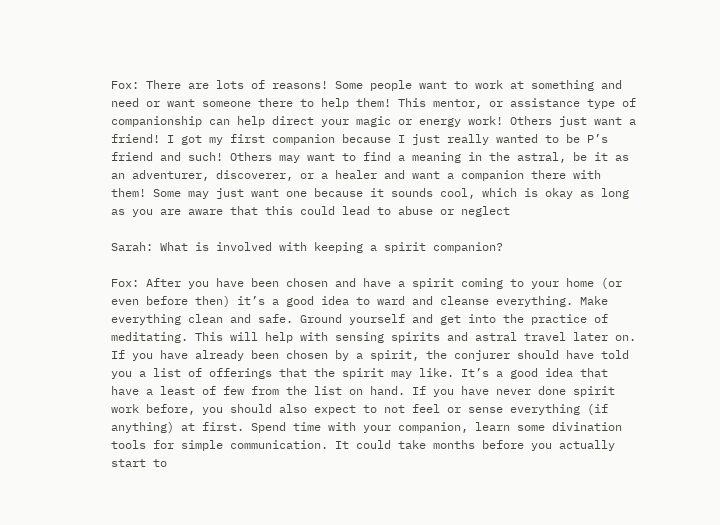Fox: There are lots of reasons! Some people want to work at something and need or want someone there to help them! This mentor, or assistance type of companionship can help direct your magic or energy work! Others just want a friend! I got my first companion because I just really wanted to be P’s friend and such! Others may want to find a meaning in the astral, be it as an adventurer, discoverer, or a healer and want a companion there with them! Some may just want one because it sounds cool, which is okay as long as you are aware that this could lead to abuse or neglect

Sarah: What is involved with keeping a spirit companion?

Fox: After you have been chosen and have a spirit coming to your home (or even before then) it’s a good idea to ward and cleanse everything. Make everything clean and safe. Ground yourself and get into the practice of meditating. This will help with sensing spirits and astral travel later on. If you have already been chosen by a spirit, the conjurer should have told you a list of offerings that the spirit may like. It’s a good idea that have a least of few from the list on hand. If you have never done spirit work before, you should also expect to not feel or sense everything (if anything) at first. Spend time with your companion, learn some divination tools for simple communication. It could take months before you actually start to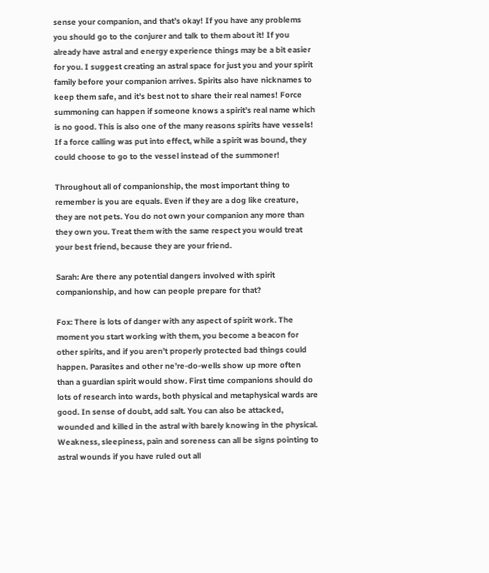sense your companion, and that’s okay! If you have any problems you should go to the conjurer and talk to them about it! If you already have astral and energy experience things may be a bit easier for you. I suggest creating an astral space for just you and your spirit family before your companion arrives. Spirits also have nicknames to keep them safe, and it’s best not to share their real names! Force summoning can happen if someone knows a spirit’s real name which is no good. This is also one of the many reasons spirits have vessels! If a force calling was put into effect, while a spirit was bound, they could choose to go to the vessel instead of the summoner!

Throughout all of companionship, the most important thing to remember is you are equals. Even if they are a dog like creature, they are not pets. You do not own your companion any more than they own you. Treat them with the same respect you would treat your best friend, because they are your friend.

Sarah: Are there any potential dangers involved with spirit companionship, and how can people prepare for that?

Fox: There is lots of danger with any aspect of spirit work. The moment you start working with them, you become a beacon for other spirits, and if you aren’t properly protected bad things could happen. Parasites and other ne’re-do-wells show up more often than a guardian spirit would show. First time companions should do lots of research into wards, both physical and metaphysical wards are good. In sense of doubt, add salt. You can also be attacked, wounded and killed in the astral with barely knowing in the physical. Weakness, sleepiness, pain and soreness can all be signs pointing to astral wounds if you have ruled out all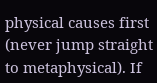physical causes first (never jump straight to metaphysical). If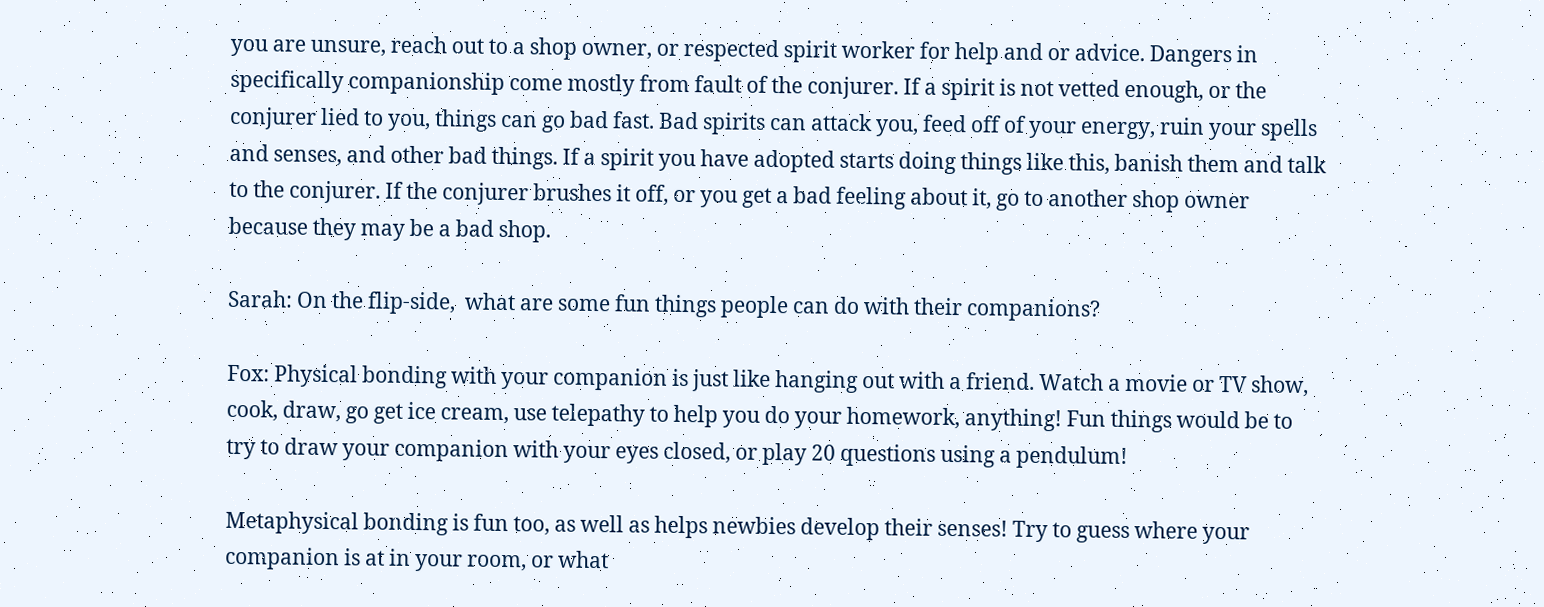you are unsure, reach out to a shop owner, or respected spirit worker for help and or advice. Dangers in specifically companionship come mostly from fault of the conjurer. If a spirit is not vetted enough, or the conjurer lied to you, things can go bad fast. Bad spirits can attack you, feed off of your energy, ruin your spells and senses, and other bad things. If a spirit you have adopted starts doing things like this, banish them and talk to the conjurer. If the conjurer brushes it off, or you get a bad feeling about it, go to another shop owner because they may be a bad shop.

Sarah: On the flip-side,  what are some fun things people can do with their companions?

Fox: Physical bonding with your companion is just like hanging out with a friend. Watch a movie or TV show, cook, draw, go get ice cream, use telepathy to help you do your homework, anything! Fun things would be to try to draw your companion with your eyes closed, or play 20 questions using a pendulum!

Metaphysical bonding is fun too, as well as helps newbies develop their senses! Try to guess where your companion is at in your room, or what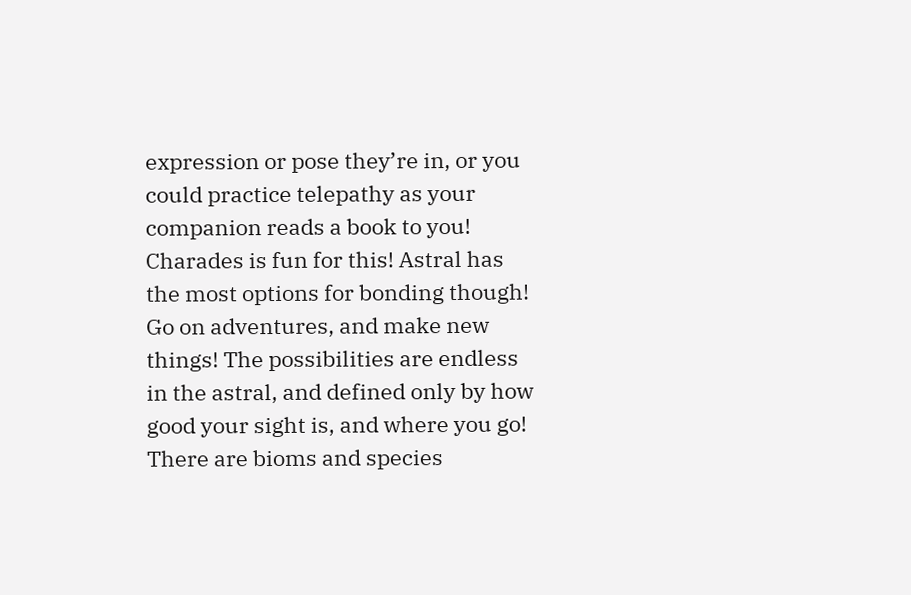expression or pose they’re in, or you could practice telepathy as your companion reads a book to you! Charades is fun for this! Astral has the most options for bonding though! Go on adventures, and make new things! The possibilities are endless in the astral, and defined only by how good your sight is, and where you go! There are bioms and species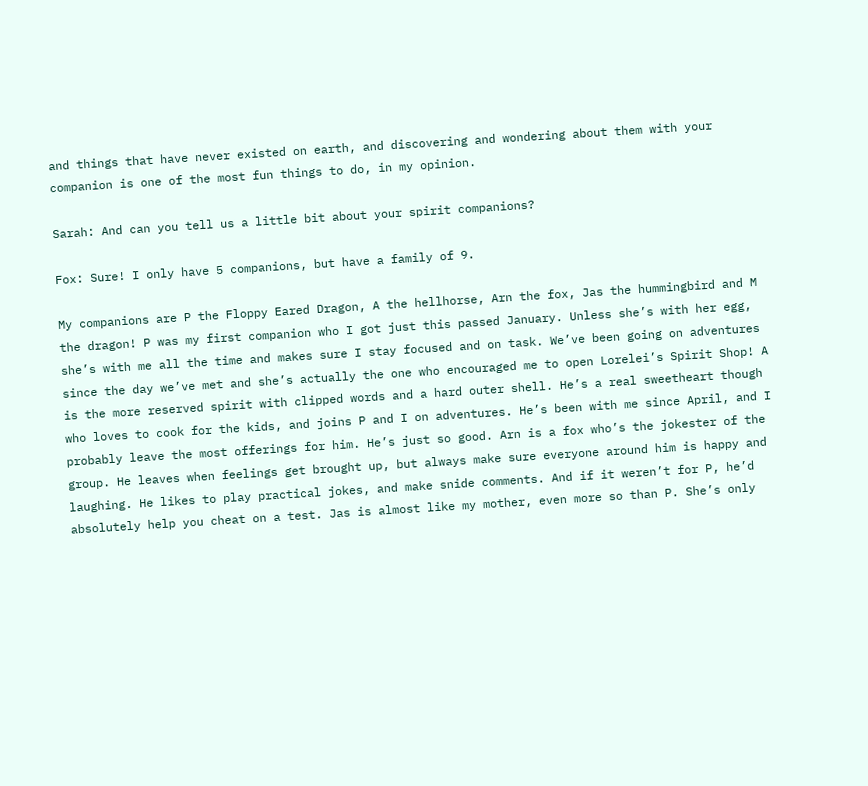and things that have never existed on earth, and discovering and wondering about them with your companion is one of the most fun things to do, in my opinion.

Sarah: And can you tell us a little bit about your spirit companions?

Fox: Sure! I only have 5 companions, but have a family of 9.

My companions are P the Floppy Eared Dragon, A the hellhorse, Arn the fox, Jas the hummingbird and M the dragon! P was my first companion who I got just this passed January. Unless she’s with her egg, she’s with me all the time and makes sure I stay focused and on task. We’ve been going on adventures since the day we’ve met and she’s actually the one who encouraged me to open Lorelei’s Spirit Shop! A is the more reserved spirit with clipped words and a hard outer shell. He’s a real sweetheart though who loves to cook for the kids, and joins P and I on adventures. He’s been with me since April, and I probably leave the most offerings for him. He’s just so good. Arn is a fox who’s the jokester of the group. He leaves when feelings get brought up, but always make sure everyone around him is happy and laughing. He likes to play practical jokes, and make snide comments. And if it weren’t for P, he’d absolutely help you cheat on a test. Jas is almost like my mother, even more so than P. She’s only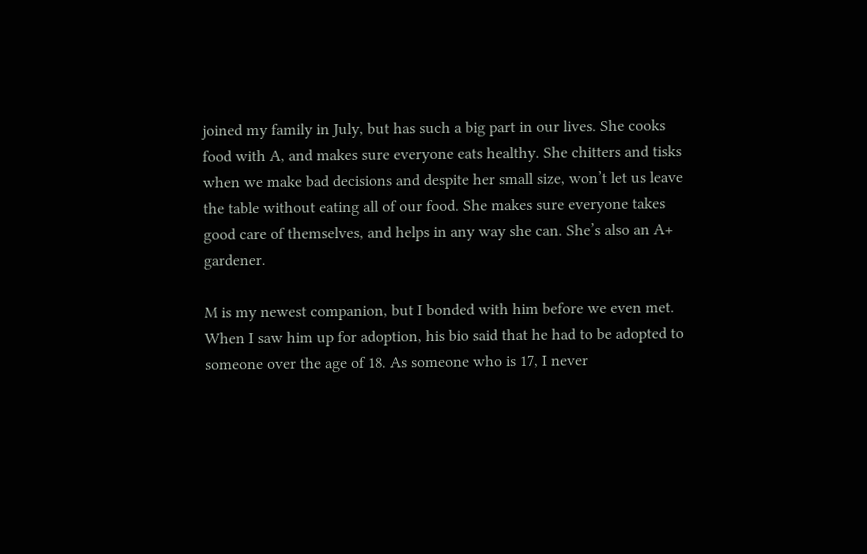joined my family in July, but has such a big part in our lives. She cooks food with A, and makes sure everyone eats healthy. She chitters and tisks when we make bad decisions and despite her small size, won’t let us leave the table without eating all of our food. She makes sure everyone takes good care of themselves, and helps in any way she can. She’s also an A+ gardener.

M is my newest companion, but I bonded with him before we even met. When I saw him up for adoption, his bio said that he had to be adopted to someone over the age of 18. As someone who is 17, I never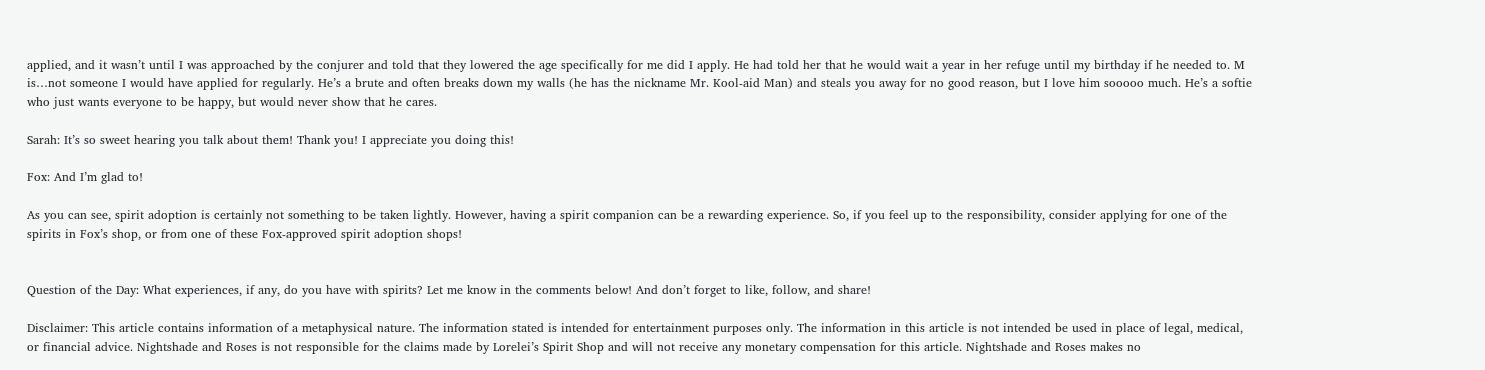applied, and it wasn’t until I was approached by the conjurer and told that they lowered the age specifically for me did I apply. He had told her that he would wait a year in her refuge until my birthday if he needed to. M is…not someone I would have applied for regularly. He’s a brute and often breaks down my walls (he has the nickname Mr. Kool-aid Man) and steals you away for no good reason, but I love him sooooo much. He’s a softie who just wants everyone to be happy, but would never show that he cares.

Sarah: It’s so sweet hearing you talk about them! Thank you! I appreciate you doing this!

Fox: And I’m glad to!

As you can see, spirit adoption is certainly not something to be taken lightly. However, having a spirit companion can be a rewarding experience. So, if you feel up to the responsibility, consider applying for one of the spirits in Fox’s shop, or from one of these Fox-approved spirit adoption shops!


Question of the Day: What experiences, if any, do you have with spirits? Let me know in the comments below! And don’t forget to like, follow, and share!

Disclaimer: This article contains information of a metaphysical nature. The information stated is intended for entertainment purposes only. The information in this article is not intended be used in place of legal, medical, or financial advice. Nightshade and Roses is not responsible for the claims made by Lorelei’s Spirit Shop and will not receive any monetary compensation for this article. Nightshade and Roses makes no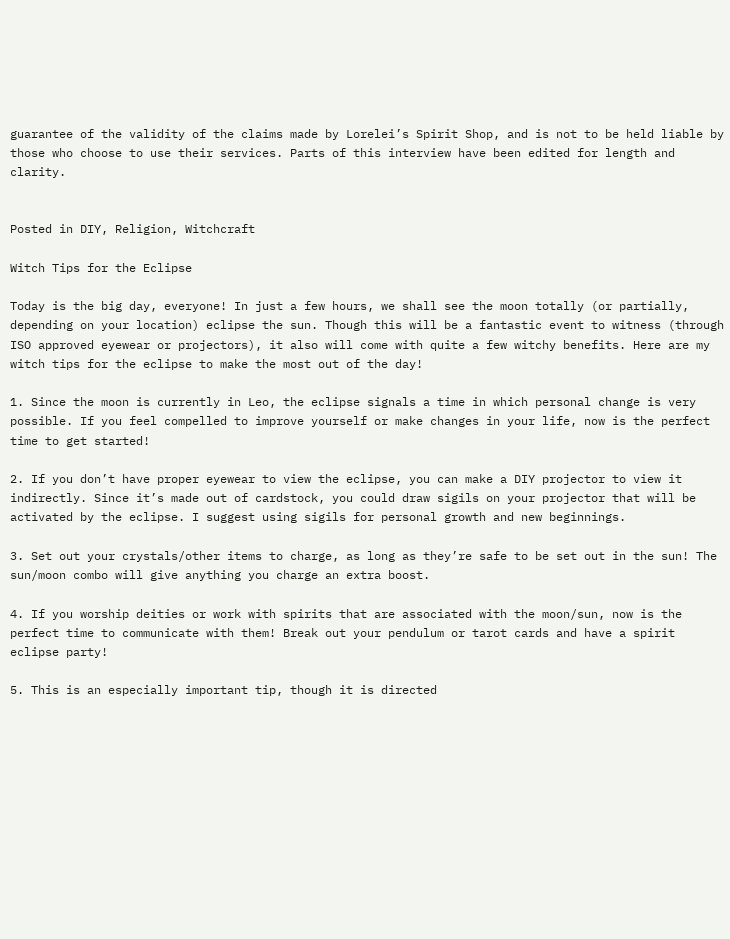guarantee of the validity of the claims made by Lorelei’s Spirit Shop, and is not to be held liable by those who choose to use their services. Parts of this interview have been edited for length and clarity.


Posted in DIY, Religion, Witchcraft

Witch Tips for the Eclipse

Today is the big day, everyone! In just a few hours, we shall see the moon totally (or partially, depending on your location) eclipse the sun. Though this will be a fantastic event to witness (through ISO approved eyewear or projectors), it also will come with quite a few witchy benefits. Here are my witch tips for the eclipse to make the most out of the day!

1. Since the moon is currently in Leo, the eclipse signals a time in which personal change is very possible. If you feel compelled to improve yourself or make changes in your life, now is the perfect time to get started!

2. If you don’t have proper eyewear to view the eclipse, you can make a DIY projector to view it indirectly. Since it’s made out of cardstock, you could draw sigils on your projector that will be activated by the eclipse. I suggest using sigils for personal growth and new beginnings.

3. Set out your crystals/other items to charge, as long as they’re safe to be set out in the sun! The sun/moon combo will give anything you charge an extra boost.

4. If you worship deities or work with spirits that are associated with the moon/sun, now is the perfect time to communicate with them! Break out your pendulum or tarot cards and have a spirit eclipse party!

5. This is an especially important tip, though it is directed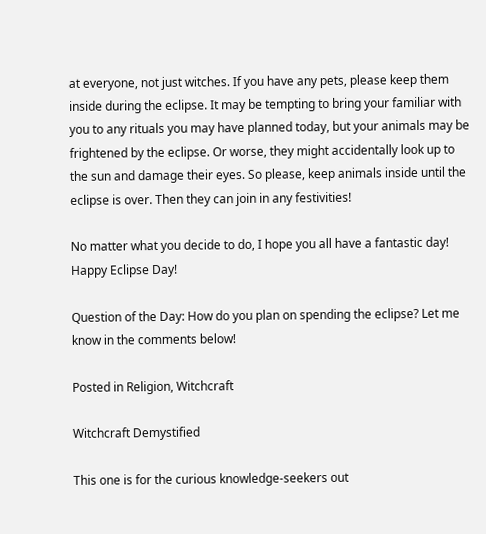at everyone, not just witches. If you have any pets, please keep them inside during the eclipse. It may be tempting to bring your familiar with you to any rituals you may have planned today, but your animals may be frightened by the eclipse. Or worse, they might accidentally look up to the sun and damage their eyes. So please, keep animals inside until the eclipse is over. Then they can join in any festivities!

No matter what you decide to do, I hope you all have a fantastic day! Happy Eclipse Day!

Question of the Day: How do you plan on spending the eclipse? Let me know in the comments below!

Posted in Religion, Witchcraft

Witchcraft Demystified

This one is for the curious knowledge-seekers out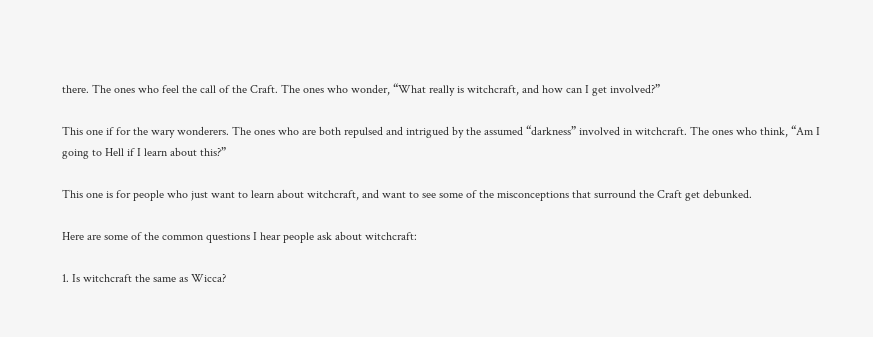there. The ones who feel the call of the Craft. The ones who wonder, “What really is witchcraft, and how can I get involved?”

This one if for the wary wonderers. The ones who are both repulsed and intrigued by the assumed “darkness” involved in witchcraft. The ones who think, “Am I going to Hell if I learn about this?”

This one is for people who just want to learn about witchcraft, and want to see some of the misconceptions that surround the Craft get debunked.

Here are some of the common questions I hear people ask about witchcraft:

1. Is witchcraft the same as Wicca?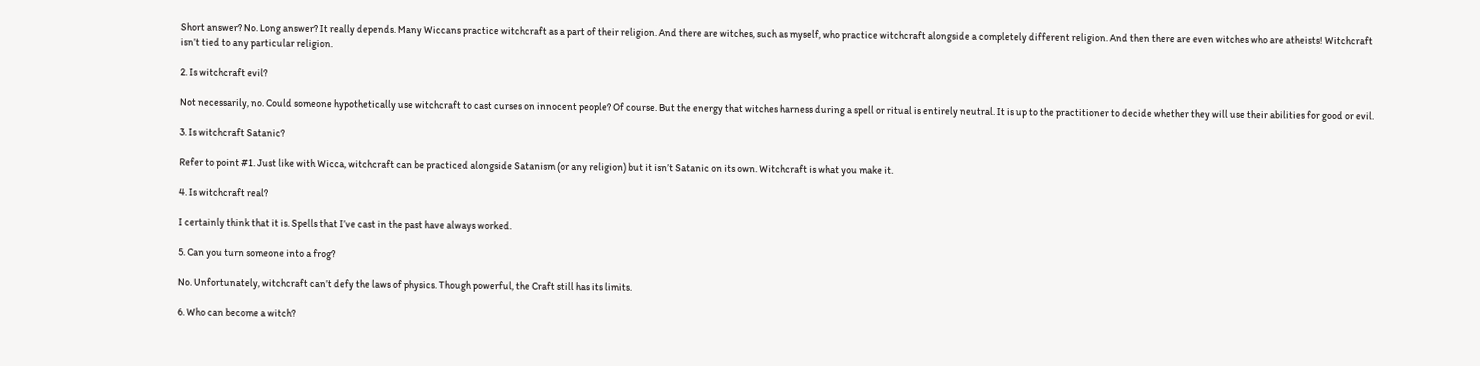Short answer? No. Long answer? It really depends. Many Wiccans practice witchcraft as a part of their religion. And there are witches, such as myself, who practice witchcraft alongside a completely different religion. And then there are even witches who are atheists! Witchcraft isn’t tied to any particular religion.

2. Is witchcraft evil?

Not necessarily, no. Could someone hypothetically use witchcraft to cast curses on innocent people? Of course. But the energy that witches harness during a spell or ritual is entirely neutral. It is up to the practitioner to decide whether they will use their abilities for good or evil.

3. Is witchcraft Satanic?

Refer to point #1. Just like with Wicca, witchcraft can be practiced alongside Satanism (or any religion) but it isn’t Satanic on its own. Witchcraft is what you make it.

4. Is witchcraft real?

I certainly think that it is. Spells that I’ve cast in the past have always worked.

5. Can you turn someone into a frog?

No. Unfortunately, witchcraft can’t defy the laws of physics. Though powerful, the Craft still has its limits.

6. Who can become a witch?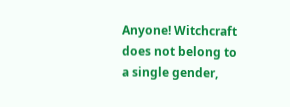Anyone! Witchcraft does not belong to a single gender,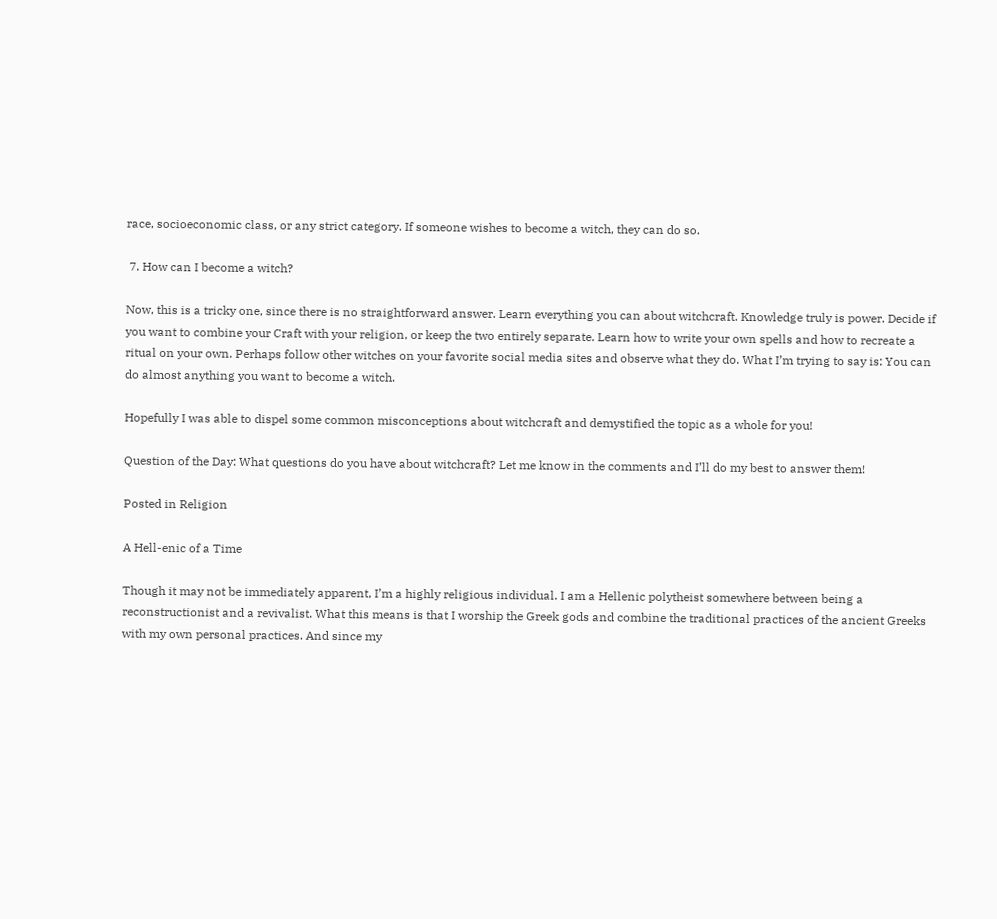race, socioeconomic class, or any strict category. If someone wishes to become a witch, they can do so.

 7. How can I become a witch?

Now, this is a tricky one, since there is no straightforward answer. Learn everything you can about witchcraft. Knowledge truly is power. Decide if you want to combine your Craft with your religion, or keep the two entirely separate. Learn how to write your own spells and how to recreate a ritual on your own. Perhaps follow other witches on your favorite social media sites and observe what they do. What I’m trying to say is: You can do almost anything you want to become a witch.

Hopefully I was able to dispel some common misconceptions about witchcraft and demystified the topic as a whole for you!

Question of the Day: What questions do you have about witchcraft? Let me know in the comments and I’ll do my best to answer them!

Posted in Religion

A Hell-enic of a Time

Though it may not be immediately apparent, I’m a highly religious individual. I am a Hellenic polytheist somewhere between being a reconstructionist and a revivalist. What this means is that I worship the Greek gods and combine the traditional practices of the ancient Greeks with my own personal practices. And since my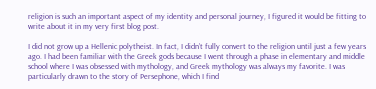religion is such an important aspect of my identity and personal journey, I figured it would be fitting to write about it in my very first blog post.

I did not grow up a Hellenic polytheist. In fact, I didn’t fully convert to the religion until just a few years ago. I had been familiar with the Greek gods because I went through a phase in elementary and middle school where I was obsessed with mythology, and Greek mythology was always my favorite. I was particularly drawn to the story of Persephone, which I find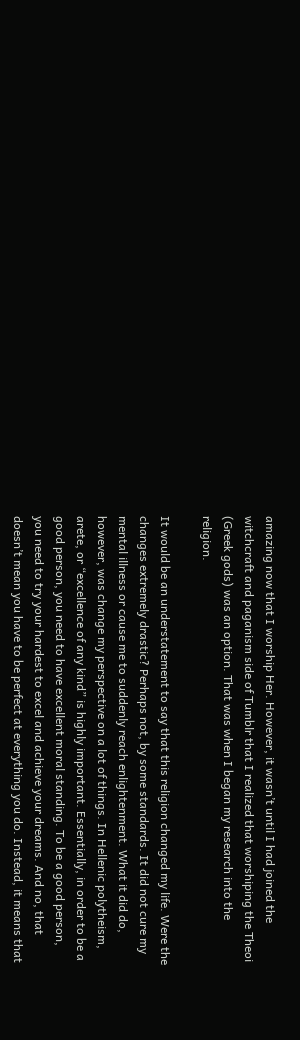amazing now that I worship Her. However, it wasn’t until I had joined the witchcraft and paganism side of Tumblr that I realized that worshiping the Theoi (Greek gods) was an option. That was when I began my research into the religion.

It would be an understatement to say that this religion changed my life. Were the changes extremely drastic? Perhaps not, by some standards. It did not cure my mental illness or cause me to suddenly reach enlightenment. What it did do, however, was change my perspective on a lot of things. In Hellenic polytheism, arete, or “excellence of any kind” is highly important. Essentially, in order to be a good person, you need to have excellent moral standing. To be a good person, you need to try your hardest to excel and achieve your dreams. And no, that doesn’t mean you have to be perfect at everything you do. Instead, it means that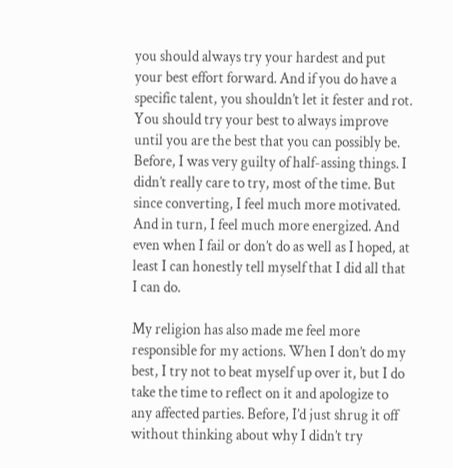you should always try your hardest and put your best effort forward. And if you do have a specific talent, you shouldn’t let it fester and rot. You should try your best to always improve until you are the best that you can possibly be. Before, I was very guilty of half-assing things. I didn’t really care to try, most of the time. But since converting, I feel much more motivated. And in turn, I feel much more energized. And even when I fail or don’t do as well as I hoped, at least I can honestly tell myself that I did all that I can do.

My religion has also made me feel more responsible for my actions. When I don’t do my best, I try not to beat myself up over it, but I do take the time to reflect on it and apologize to any affected parties. Before, I’d just shrug it off without thinking about why I didn’t try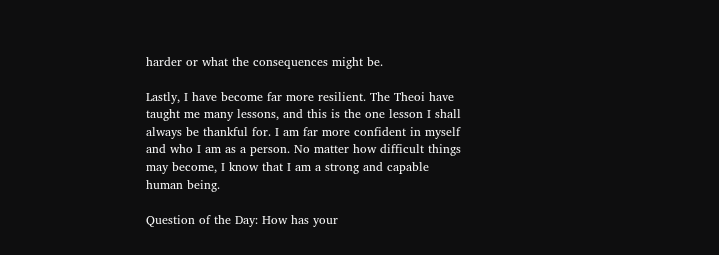harder or what the consequences might be.

Lastly, I have become far more resilient. The Theoi have taught me many lessons, and this is the one lesson I shall always be thankful for. I am far more confident in myself and who I am as a person. No matter how difficult things may become, I know that I am a strong and capable human being.

Question of the Day: How has your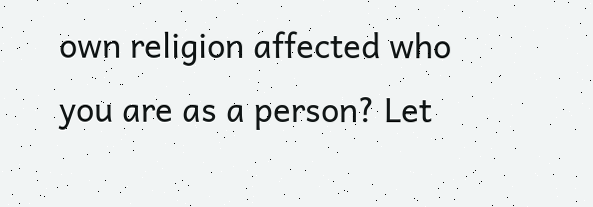own religion affected who you are as a person? Let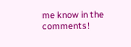me know in the comments!